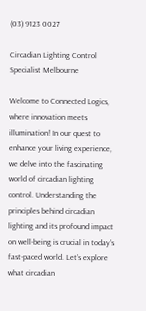(03) 9123 0027

Circadian Lighting Control Specialist Melbourne

Welcome to Connected Logics, where innovation meets illumination! In our quest to enhance your living experience, we delve into the fascinating world of circadian lighting control. Understanding the principles behind circadian lighting and its profound impact on well-being is crucial in today’s fast-paced world. Let’s explore what circadian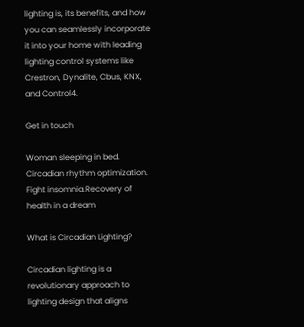lighting is, its benefits, and how you can seamlessly incorporate it into your home with leading lighting control systems like Crestron, Dynalite, Cbus, KNX, and Control4.

Get in touch

Woman sleeping in bed. Circadian rhythm optimization. Fight insomnia.Recovery of health in a dream

What is Circadian Lighting?

Circadian lighting is a revolutionary approach to lighting design that aligns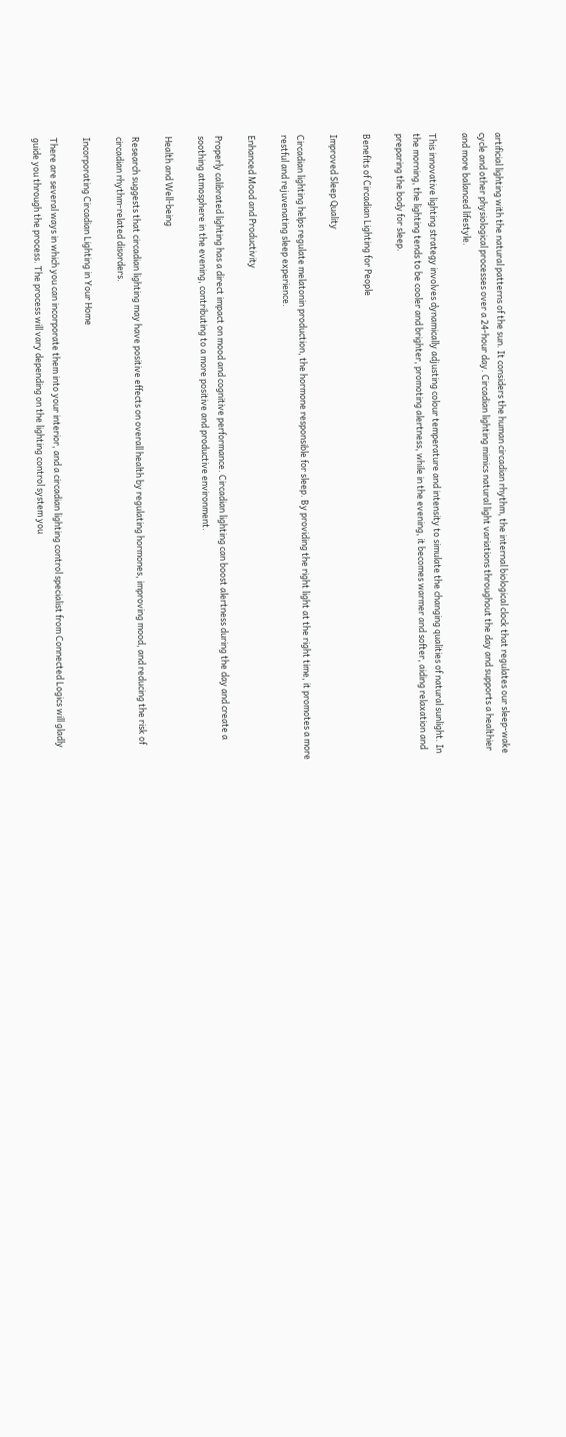artificial lighting with the natural patterns of the sun. It considers the human circadian rhythm, the internal biological clock that regulates our sleep-wake cycle and other physiological processes over a 24-hour day. Circadian lighting mimics natural light variations throughout the day and supports a healthier and more balanced lifestyle.

This innovative lighting strategy involves dynamically adjusting colour temperature and intensity to simulate the changing qualities of natural sunlight. In the morning, the lighting tends to be cooler and brighter, promoting alertness, while in the evening, it becomes warmer and softer, aiding relaxation and preparing the body for sleep.

Benefits of Circadian Lighting for People

Improved Sleep Quality

Circadian lighting helps regulate melatonin production, the hormone responsible for sleep. By providing the right light at the right time, it promotes a more restful and rejuvenating sleep experience.

Enhanced Mood and Productivity

Properly calibrated lighting has a direct impact on mood and cognitive performance. Circadian lighting can boost alertness during the day and create a soothing atmosphere in the evening, contributing to a more positive and productive environment.

Health and Well-being

Research suggests that circadian lighting may have positive effects on overall health by regulating hormones, improving mood, and reducing the risk of circadian rhythm-related disorders.

Incorporating Circadian Lighting in Your Home

There are several ways in which you can incorporate them into your interior, and a circadian lighting control specialist from Connected Logics will gladly guide you through the process. The process will vary depending on the lighting control system you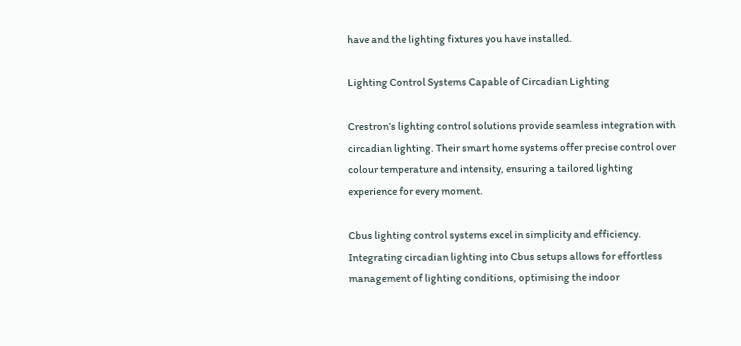have and the lighting fixtures you have installed.

Lighting Control Systems Capable of Circadian Lighting

Crestron’s lighting control solutions provide seamless integration with circadian lighting. Their smart home systems offer precise control over colour temperature and intensity, ensuring a tailored lighting experience for every moment.

Cbus lighting control systems excel in simplicity and efficiency. Integrating circadian lighting into Cbus setups allows for effortless management of lighting conditions, optimising the indoor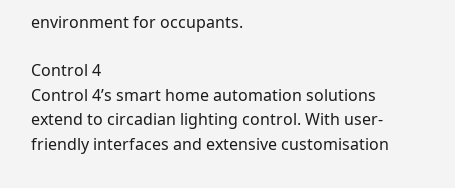environment for occupants.

Control 4
Control 4’s smart home automation solutions extend to circadian lighting control. With user-friendly interfaces and extensive customisation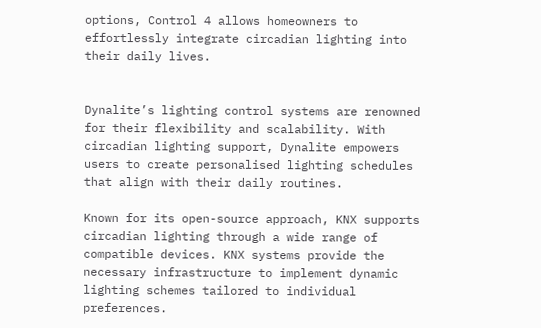options, Control 4 allows homeowners to effortlessly integrate circadian lighting into their daily lives.


Dynalite’s lighting control systems are renowned for their flexibility and scalability. With circadian lighting support, Dynalite empowers users to create personalised lighting schedules that align with their daily routines.

Known for its open-source approach, KNX supports circadian lighting through a wide range of compatible devices. KNX systems provide the necessary infrastructure to implement dynamic lighting schemes tailored to individual preferences.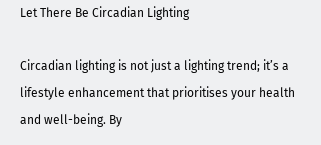Let There Be Circadian Lighting

Circadian lighting is not just a lighting trend; it’s a lifestyle enhancement that prioritises your health and well-being. By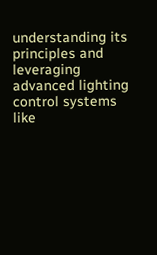understanding its principles and leveraging advanced lighting control systems like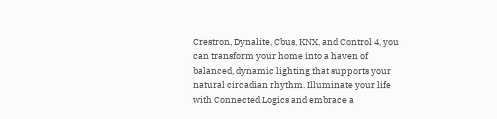Crestron, Dynalite, Cbus, KNX, and Control 4, you can transform your home into a haven of balanced, dynamic lighting that supports your natural circadian rhythm. Illuminate your life with Connected Logics and embrace a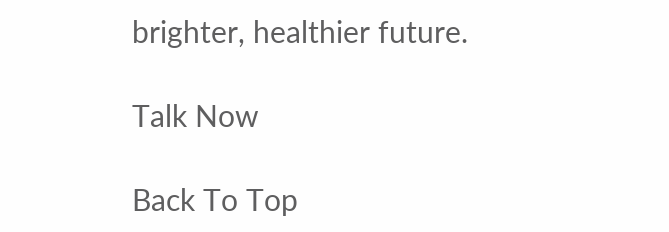brighter, healthier future.

Talk Now

Back To Top